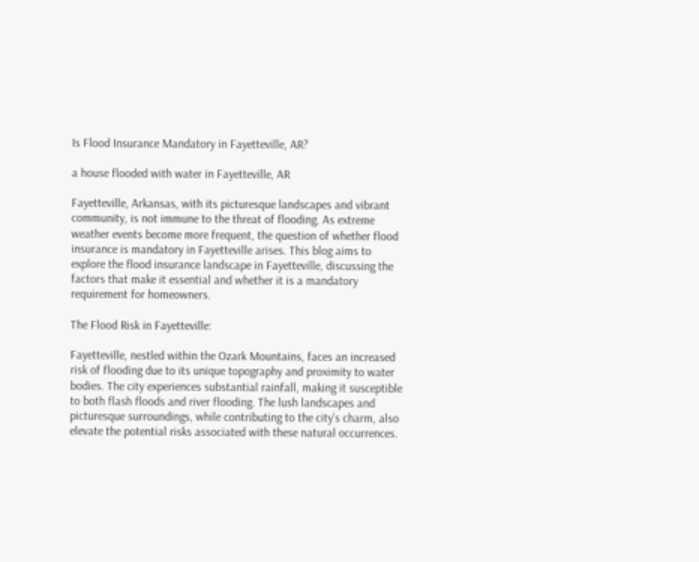Is Flood Insurance Mandatory in Fayetteville, AR?

a house flooded with water in Fayetteville, AR

Fayetteville, Arkansas, with its picturesque landscapes and vibrant community, is not immune to the threat of flooding. As extreme weather events become more frequent, the question of whether flood insurance is mandatory in Fayetteville arises. This blog aims to explore the flood insurance landscape in Fayetteville, discussing the factors that make it essential and whether it is a mandatory requirement for homeowners.

The Flood Risk in Fayetteville:

Fayetteville, nestled within the Ozark Mountains, faces an increased risk of flooding due to its unique topography and proximity to water bodies. The city experiences substantial rainfall, making it susceptible to both flash floods and river flooding. The lush landscapes and picturesque surroundings, while contributing to the city’s charm, also elevate the potential risks associated with these natural occurrences.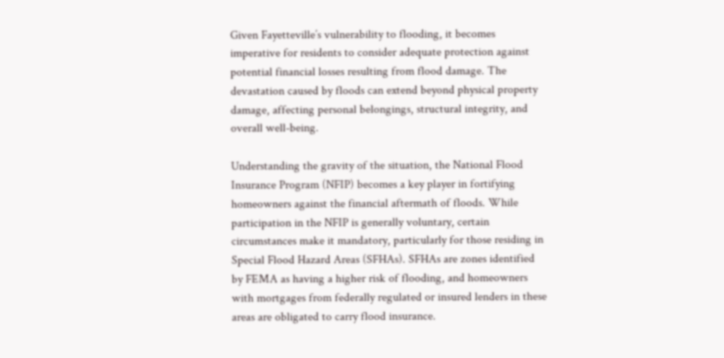Given Fayetteville’s vulnerability to flooding, it becomes imperative for residents to consider adequate protection against potential financial losses resulting from flood damage. The devastation caused by floods can extend beyond physical property damage, affecting personal belongings, structural integrity, and overall well-being.

Understanding the gravity of the situation, the National Flood Insurance Program (NFIP) becomes a key player in fortifying homeowners against the financial aftermath of floods. While participation in the NFIP is generally voluntary, certain circumstances make it mandatory, particularly for those residing in Special Flood Hazard Areas (SFHAs). SFHAs are zones identified by FEMA as having a higher risk of flooding, and homeowners with mortgages from federally regulated or insured lenders in these areas are obligated to carry flood insurance.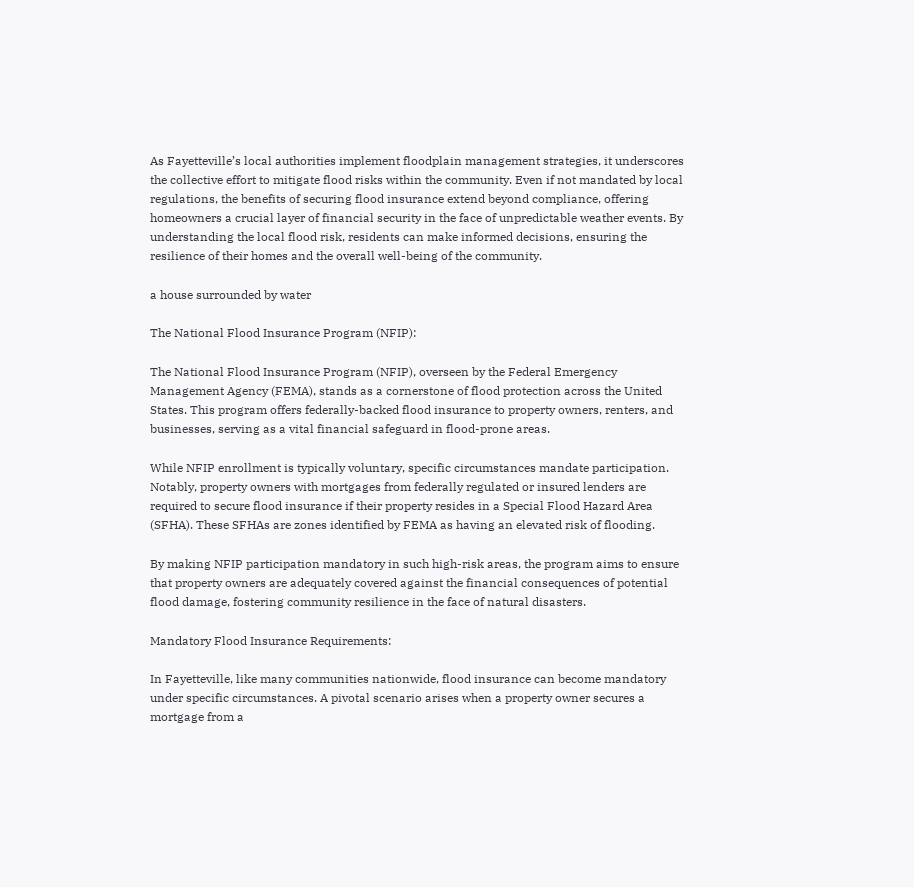As Fayetteville’s local authorities implement floodplain management strategies, it underscores the collective effort to mitigate flood risks within the community. Even if not mandated by local regulations, the benefits of securing flood insurance extend beyond compliance, offering homeowners a crucial layer of financial security in the face of unpredictable weather events. By understanding the local flood risk, residents can make informed decisions, ensuring the resilience of their homes and the overall well-being of the community.

a house surrounded by water

The National Flood Insurance Program (NFIP):

The National Flood Insurance Program (NFIP), overseen by the Federal Emergency Management Agency (FEMA), stands as a cornerstone of flood protection across the United States. This program offers federally-backed flood insurance to property owners, renters, and businesses, serving as a vital financial safeguard in flood-prone areas.

While NFIP enrollment is typically voluntary, specific circumstances mandate participation. Notably, property owners with mortgages from federally regulated or insured lenders are required to secure flood insurance if their property resides in a Special Flood Hazard Area (SFHA). These SFHAs are zones identified by FEMA as having an elevated risk of flooding.

By making NFIP participation mandatory in such high-risk areas, the program aims to ensure that property owners are adequately covered against the financial consequences of potential flood damage, fostering community resilience in the face of natural disasters.

Mandatory Flood Insurance Requirements:

In Fayetteville, like many communities nationwide, flood insurance can become mandatory under specific circumstances. A pivotal scenario arises when a property owner secures a mortgage from a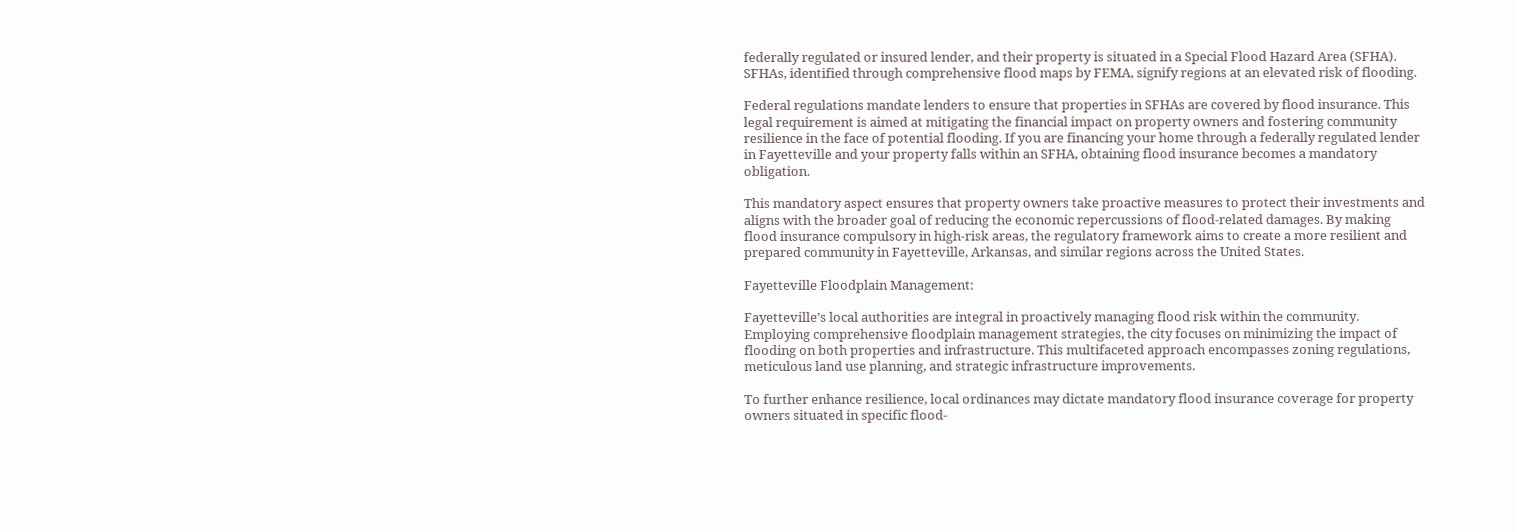federally regulated or insured lender, and their property is situated in a Special Flood Hazard Area (SFHA). SFHAs, identified through comprehensive flood maps by FEMA, signify regions at an elevated risk of flooding.

Federal regulations mandate lenders to ensure that properties in SFHAs are covered by flood insurance. This legal requirement is aimed at mitigating the financial impact on property owners and fostering community resilience in the face of potential flooding. If you are financing your home through a federally regulated lender in Fayetteville and your property falls within an SFHA, obtaining flood insurance becomes a mandatory obligation.

This mandatory aspect ensures that property owners take proactive measures to protect their investments and aligns with the broader goal of reducing the economic repercussions of flood-related damages. By making flood insurance compulsory in high-risk areas, the regulatory framework aims to create a more resilient and prepared community in Fayetteville, Arkansas, and similar regions across the United States.

Fayetteville Floodplain Management:

Fayetteville’s local authorities are integral in proactively managing flood risk within the community. Employing comprehensive floodplain management strategies, the city focuses on minimizing the impact of flooding on both properties and infrastructure. This multifaceted approach encompasses zoning regulations, meticulous land use planning, and strategic infrastructure improvements.

To further enhance resilience, local ordinances may dictate mandatory flood insurance coverage for property owners situated in specific flood-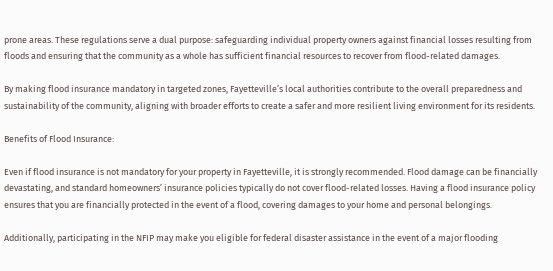prone areas. These regulations serve a dual purpose: safeguarding individual property owners against financial losses resulting from floods and ensuring that the community as a whole has sufficient financial resources to recover from flood-related damages.

By making flood insurance mandatory in targeted zones, Fayetteville’s local authorities contribute to the overall preparedness and sustainability of the community, aligning with broader efforts to create a safer and more resilient living environment for its residents.

Benefits of Flood Insurance:

Even if flood insurance is not mandatory for your property in Fayetteville, it is strongly recommended. Flood damage can be financially devastating, and standard homeowners’ insurance policies typically do not cover flood-related losses. Having a flood insurance policy ensures that you are financially protected in the event of a flood, covering damages to your home and personal belongings.

Additionally, participating in the NFIP may make you eligible for federal disaster assistance in the event of a major flooding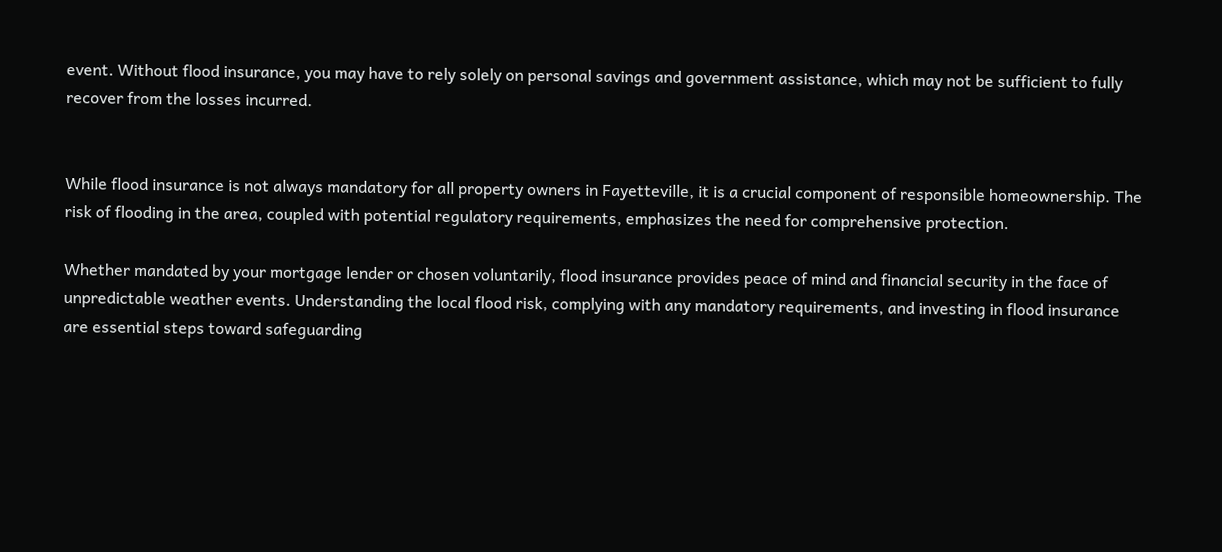event. Without flood insurance, you may have to rely solely on personal savings and government assistance, which may not be sufficient to fully recover from the losses incurred.


While flood insurance is not always mandatory for all property owners in Fayetteville, it is a crucial component of responsible homeownership. The risk of flooding in the area, coupled with potential regulatory requirements, emphasizes the need for comprehensive protection.

Whether mandated by your mortgage lender or chosen voluntarily, flood insurance provides peace of mind and financial security in the face of unpredictable weather events. Understanding the local flood risk, complying with any mandatory requirements, and investing in flood insurance are essential steps toward safeguarding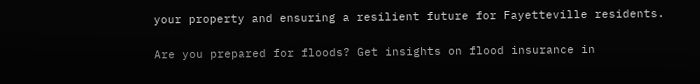your property and ensuring a resilient future for Fayetteville residents.

Are you prepared for floods? Get insights on flood insurance in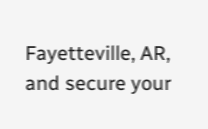Fayetteville, AR, and secure your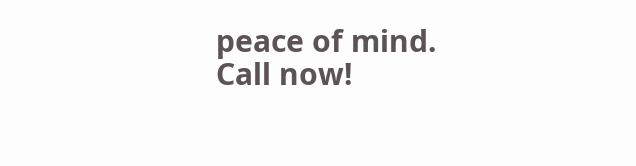peace of mind. Call now!